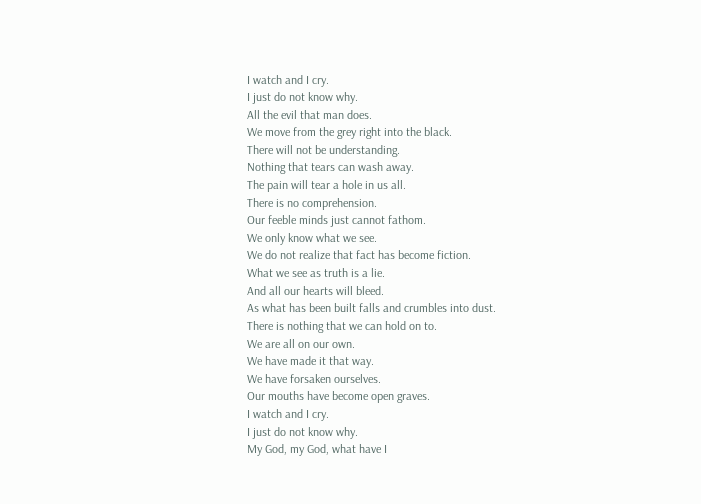I watch and I cry.
I just do not know why.
All the evil that man does.
We move from the grey right into the black.
There will not be understanding.
Nothing that tears can wash away.
The pain will tear a hole in us all.
There is no comprehension.
Our feeble minds just cannot fathom.
We only know what we see.
We do not realize that fact has become fiction.
What we see as truth is a lie.
And all our hearts will bleed.
As what has been built falls and crumbles into dust.
There is nothing that we can hold on to.
We are all on our own.
We have made it that way.
We have forsaken ourselves.
Our mouths have become open graves.
I watch and I cry.
I just do not know why.
My God, my God, what have I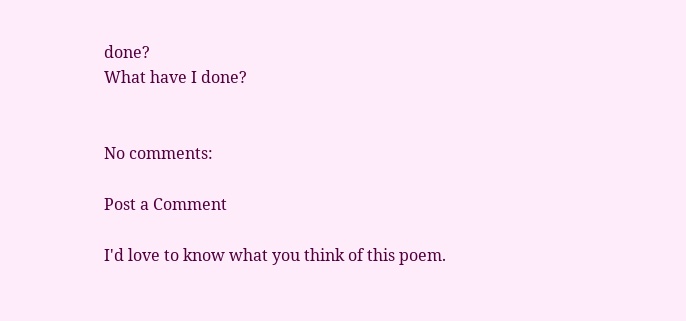done?
What have I done?


No comments:

Post a Comment

I'd love to know what you think of this poem.